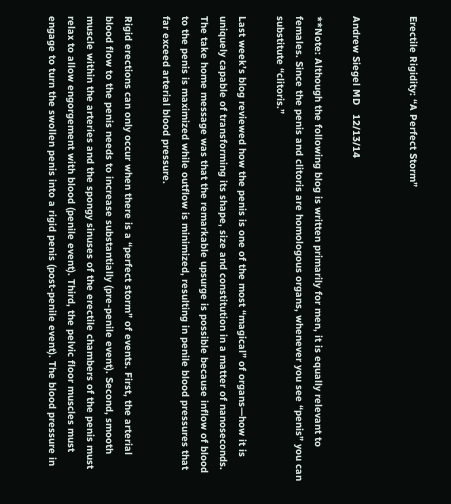Erectile Rigidity: “A Perfect Storm”


Andrew Siegel MD   12/13/14

**Note: Although the following blog is written primarily for men, it is equally relevant to females. Since the penis and clitoris are homologous organs, whenever you see “penis” you can substitute “clitoris.”

Last week’s blog reviewed how the penis is one of the most “magical” of organs—how it is uniquely capable of transforming its shape, size and constitution in a matter of nanoseconds. The take home message was that the remarkable upsurge is possible because inflow of blood to the penis is maximized while outflow is minimized, resulting in penile blood pressures that far exceed arterial blood pressure.

Rigid erections can only occur when there is a “perfect storm” of events. First, the arterial blood flow to the penis needs to increase substantially (pre-penile event). Second, smooth muscle within the arteries and the spongy sinuses of the erectile chambers of the penis must relax to allow engorgement with blood (penile event). Third, the pelvic floor muscles must engage to turn the swollen penis into a rigid penis (post-penile event). The blood pressure in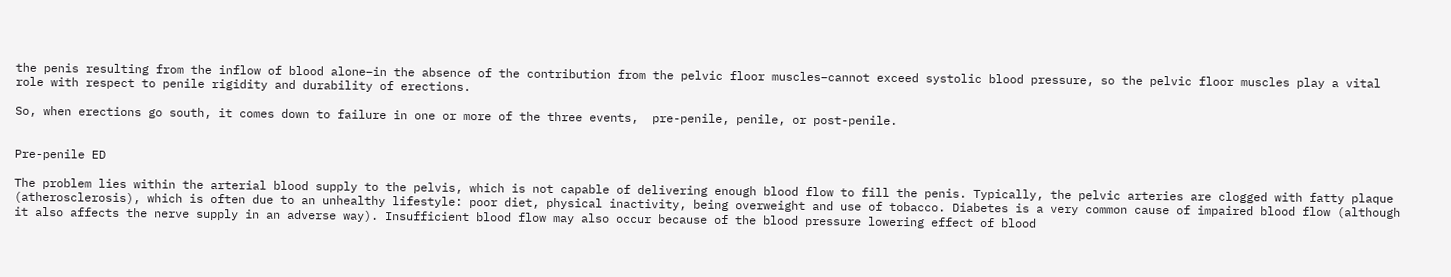the penis resulting from the inflow of blood alone–in the absence of the contribution from the pelvic floor muscles–cannot exceed systolic blood pressure, so the pelvic floor muscles play a vital role with respect to penile rigidity and durability of erections.

So, when erections go south, it comes down to failure in one or more of the three events,  pre-penile, penile, or post-penile.


Pre-penile ED

The problem lies within the arterial blood supply to the pelvis, which is not capable of delivering enough blood flow to fill the penis. Typically, the pelvic arteries are clogged with fatty plaque (atherosclerosis), which is often due to an unhealthy lifestyle: poor diet, physical inactivity, being overweight and use of tobacco. Diabetes is a very common cause of impaired blood flow (although it also affects the nerve supply in an adverse way). Insufficient blood flow may also occur because of the blood pressure lowering effect of blood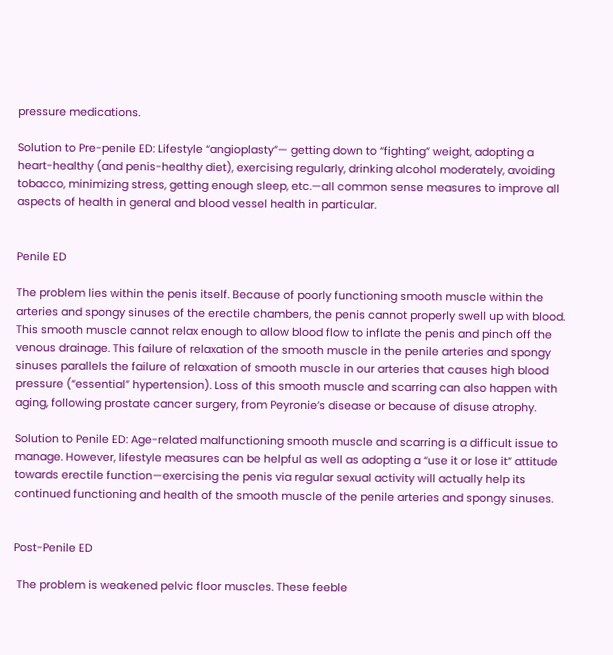pressure medications.

Solution to Pre-penile ED: Lifestyle “angioplasty”— getting down to “fighting” weight, adopting a heart-healthy (and penis-healthy diet), exercising regularly, drinking alcohol moderately, avoiding tobacco, minimizing stress, getting enough sleep, etc.—all common sense measures to improve all aspects of health in general and blood vessel health in particular.


Penile ED

The problem lies within the penis itself. Because of poorly functioning smooth muscle within the arteries and spongy sinuses of the erectile chambers, the penis cannot properly swell up with blood. This smooth muscle cannot relax enough to allow blood flow to inflate the penis and pinch off the venous drainage. This failure of relaxation of the smooth muscle in the penile arteries and spongy sinuses parallels the failure of relaxation of smooth muscle in our arteries that causes high blood pressure (“essential” hypertension). Loss of this smooth muscle and scarring can also happen with aging, following prostate cancer surgery, from Peyronie’s disease or because of disuse atrophy.

Solution to Penile ED: Age-related malfunctioning smooth muscle and scarring is a difficult issue to manage. However, lifestyle measures can be helpful as well as adopting a “use it or lose it” attitude towards erectile function—exercising the penis via regular sexual activity will actually help its continued functioning and health of the smooth muscle of the penile arteries and spongy sinuses.


Post-Penile ED

 The problem is weakened pelvic floor muscles. These feeble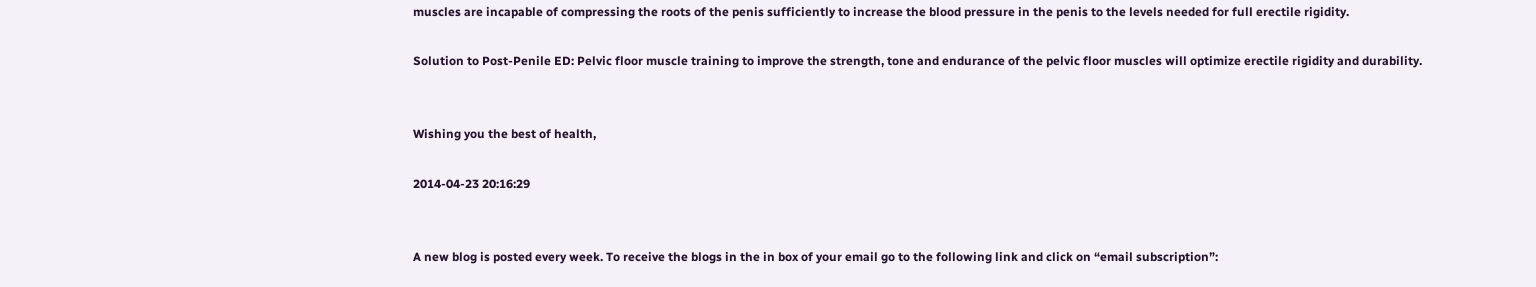muscles are incapable of compressing the roots of the penis sufficiently to increase the blood pressure in the penis to the levels needed for full erectile rigidity.

Solution to Post-Penile ED: Pelvic floor muscle training to improve the strength, tone and endurance of the pelvic floor muscles will optimize erectile rigidity and durability.


Wishing you the best of health,

2014-04-23 20:16:29


A new blog is posted every week. To receive the blogs in the in box of your email go to the following link and click on “email subscription”: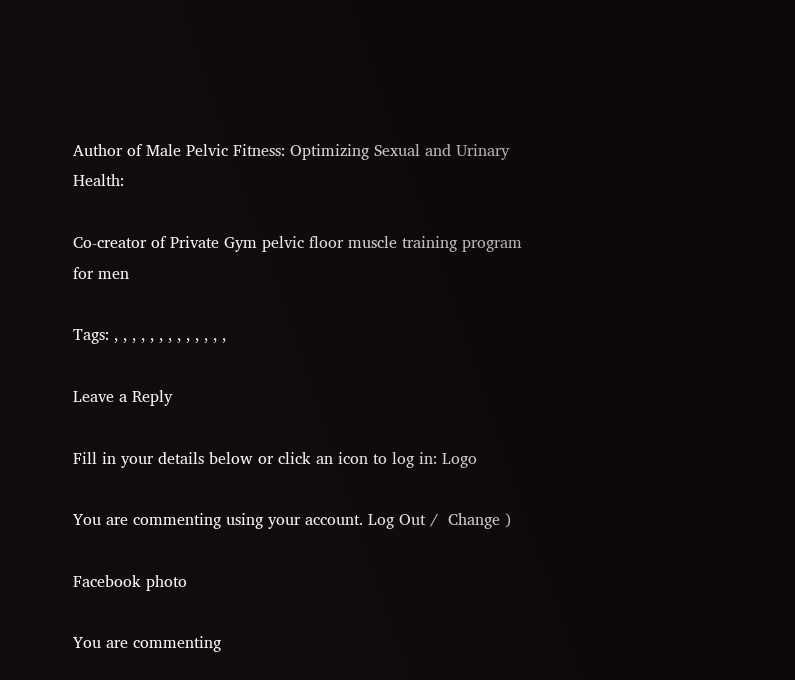Author of Male Pelvic Fitness: Optimizing Sexual and Urinary Health:

Co-creator of Private Gym pelvic floor muscle training program for men

Tags: , , , , , , , , , , , , ,

Leave a Reply

Fill in your details below or click an icon to log in: Logo

You are commenting using your account. Log Out /  Change )

Facebook photo

You are commenting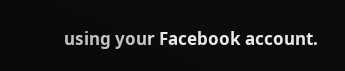using your Facebook account.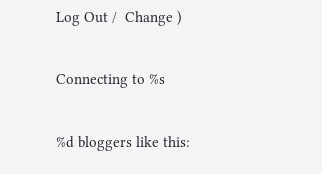Log Out /  Change )

Connecting to %s

%d bloggers like this: